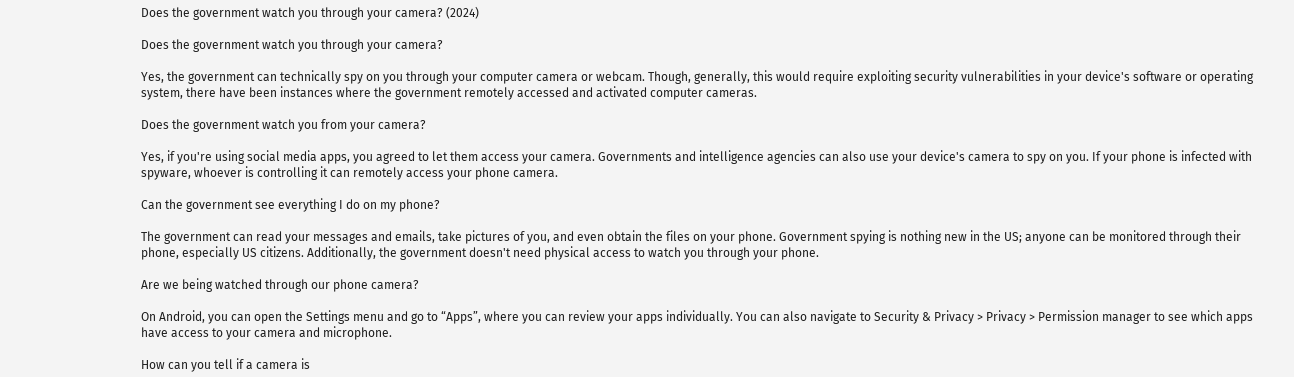Does the government watch you through your camera? (2024)

Does the government watch you through your camera?

Yes, the government can technically spy on you through your computer camera or webcam. Though, generally, this would require exploiting security vulnerabilities in your device's software or operating system, there have been instances where the government remotely accessed and activated computer cameras.

Does the government watch you from your camera?

Yes, if you're using social media apps, you agreed to let them access your camera. Governments and intelligence agencies can also use your device's camera to spy on you. If your phone is infected with spyware, whoever is controlling it can remotely access your phone camera.

Can the government see everything I do on my phone?

The government can read your messages and emails, take pictures of you, and even obtain the files on your phone. Government spying is nothing new in the US; anyone can be monitored through their phone, especially US citizens. Additionally, the government doesn't need physical access to watch you through your phone.

Are we being watched through our phone camera?

On Android, you can open the Settings menu and go to “Apps”, where you can review your apps individually. You can also navigate to Security & Privacy > Privacy > Permission manager to see which apps have access to your camera and microphone.

How can you tell if a camera is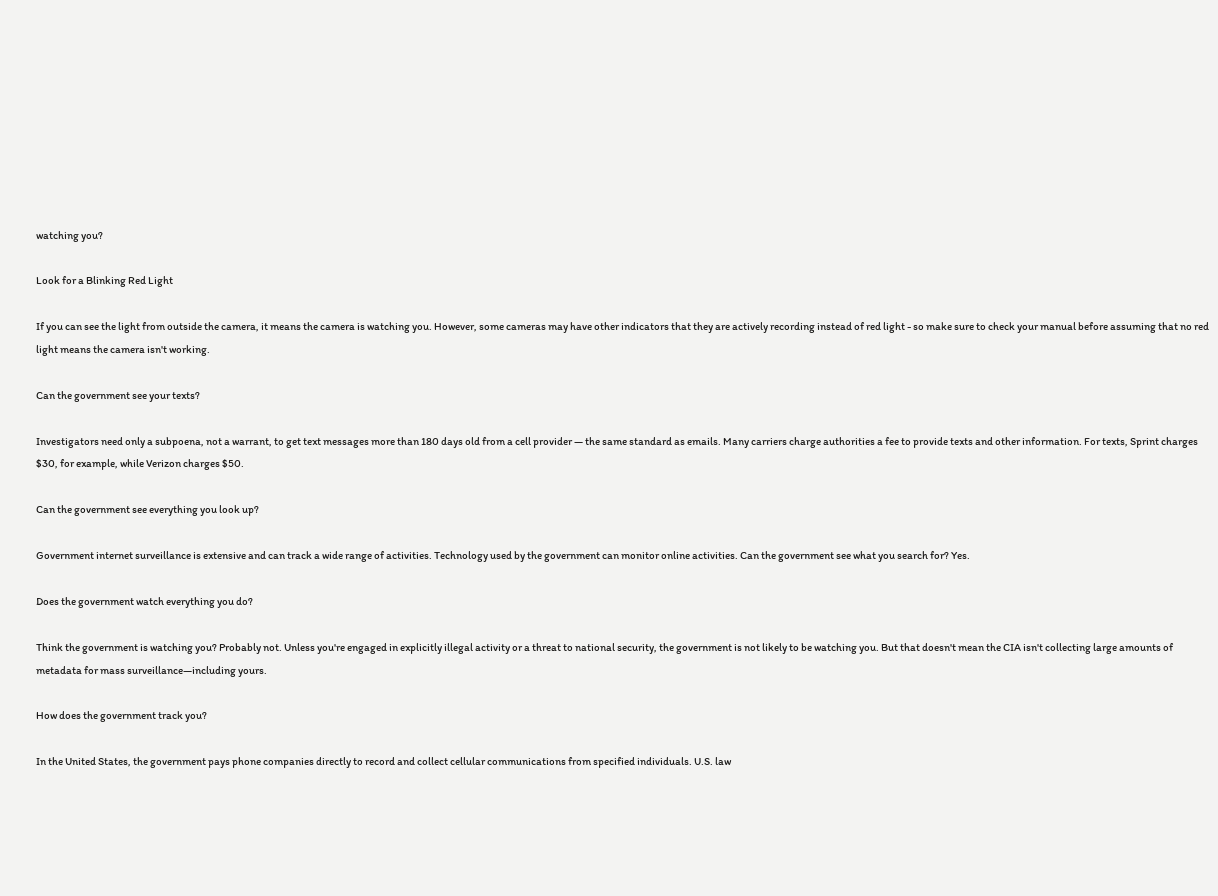watching you?

Look for a Blinking Red Light

If you can see the light from outside the camera, it means the camera is watching you. However, some cameras may have other indicators that they are actively recording instead of red light - so make sure to check your manual before assuming that no red light means the camera isn't working.

Can the government see your texts?

Investigators need only a subpoena, not a warrant, to get text messages more than 180 days old from a cell provider — the same standard as emails. Many carriers charge authorities a fee to provide texts and other information. For texts, Sprint charges $30, for example, while Verizon charges $50.

Can the government see everything you look up?

Government internet surveillance is extensive and can track a wide range of activities. Technology used by the government can monitor online activities. Can the government see what you search for? Yes.

Does the government watch everything you do?

Think the government is watching you? Probably not. Unless you're engaged in explicitly illegal activity or a threat to national security, the government is not likely to be watching you. But that doesn't mean the CIA isn't collecting large amounts of metadata for mass surveillance—including yours.

How does the government track you?

In the United States, the government pays phone companies directly to record and collect cellular communications from specified individuals. U.S. law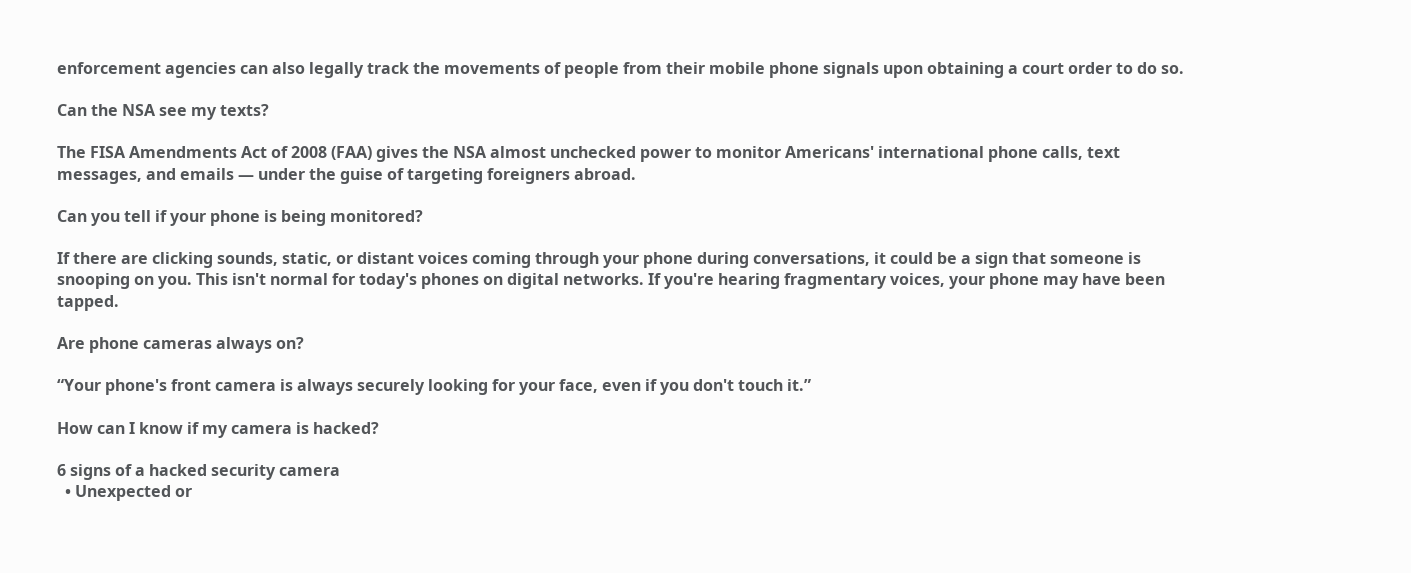enforcement agencies can also legally track the movements of people from their mobile phone signals upon obtaining a court order to do so.

Can the NSA see my texts?

The FISA Amendments Act of 2008 (FAA) gives the NSA almost unchecked power to monitor Americans' international phone calls, text messages, and emails — under the guise of targeting foreigners abroad.

Can you tell if your phone is being monitored?

If there are clicking sounds, static, or distant voices coming through your phone during conversations, it could be a sign that someone is snooping on you. This isn't normal for today's phones on digital networks. If you're hearing fragmentary voices, your phone may have been tapped.

Are phone cameras always on?

“Your phone's front camera is always securely looking for your face, even if you don't touch it.”

How can I know if my camera is hacked?

6 signs of a hacked security camera
  • Unexpected or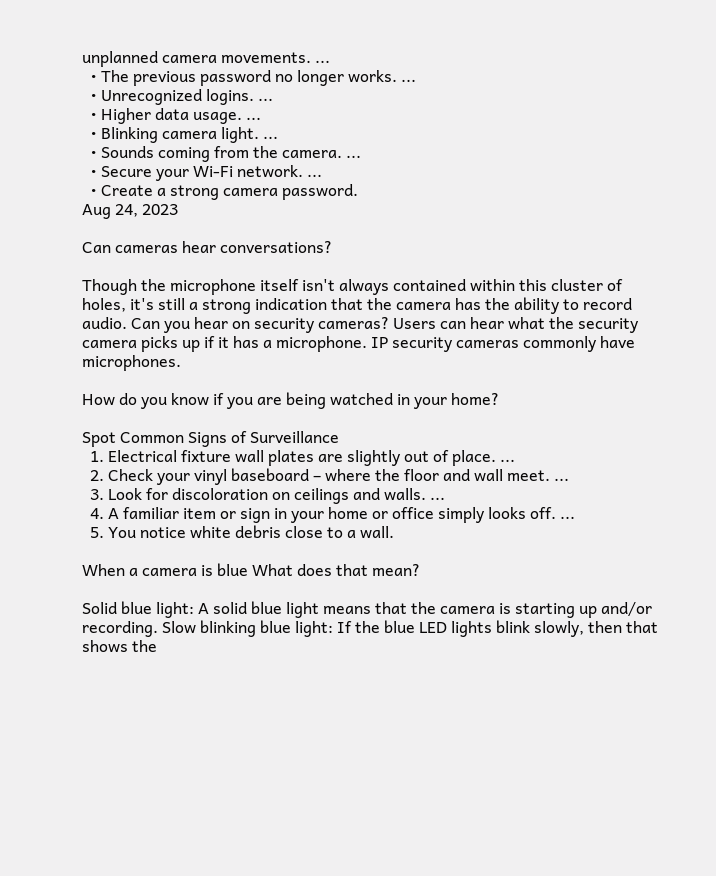unplanned camera movements. ...
  • The previous password no longer works. ...
  • Unrecognized logins. ...
  • Higher data usage. ...
  • Blinking camera light. ...
  • Sounds coming from the camera. ...
  • Secure your Wi-Fi network. ...
  • Create a strong camera password.
Aug 24, 2023

Can cameras hear conversations?

Though the microphone itself isn't always contained within this cluster of holes, it's still a strong indication that the camera has the ability to record audio. Can you hear on security cameras? Users can hear what the security camera picks up if it has a microphone. IP security cameras commonly have microphones.

How do you know if you are being watched in your home?

Spot Common Signs of Surveillance
  1. Electrical fixture wall plates are slightly out of place. ...
  2. Check your vinyl baseboard – where the floor and wall meet. ...
  3. Look for discoloration on ceilings and walls. ...
  4. A familiar item or sign in your home or office simply looks off. ...
  5. You notice white debris close to a wall.

When a camera is blue What does that mean?

Solid blue light: A solid blue light means that the camera is starting up and/or recording. Slow blinking blue light: If the blue LED lights blink slowly, then that shows the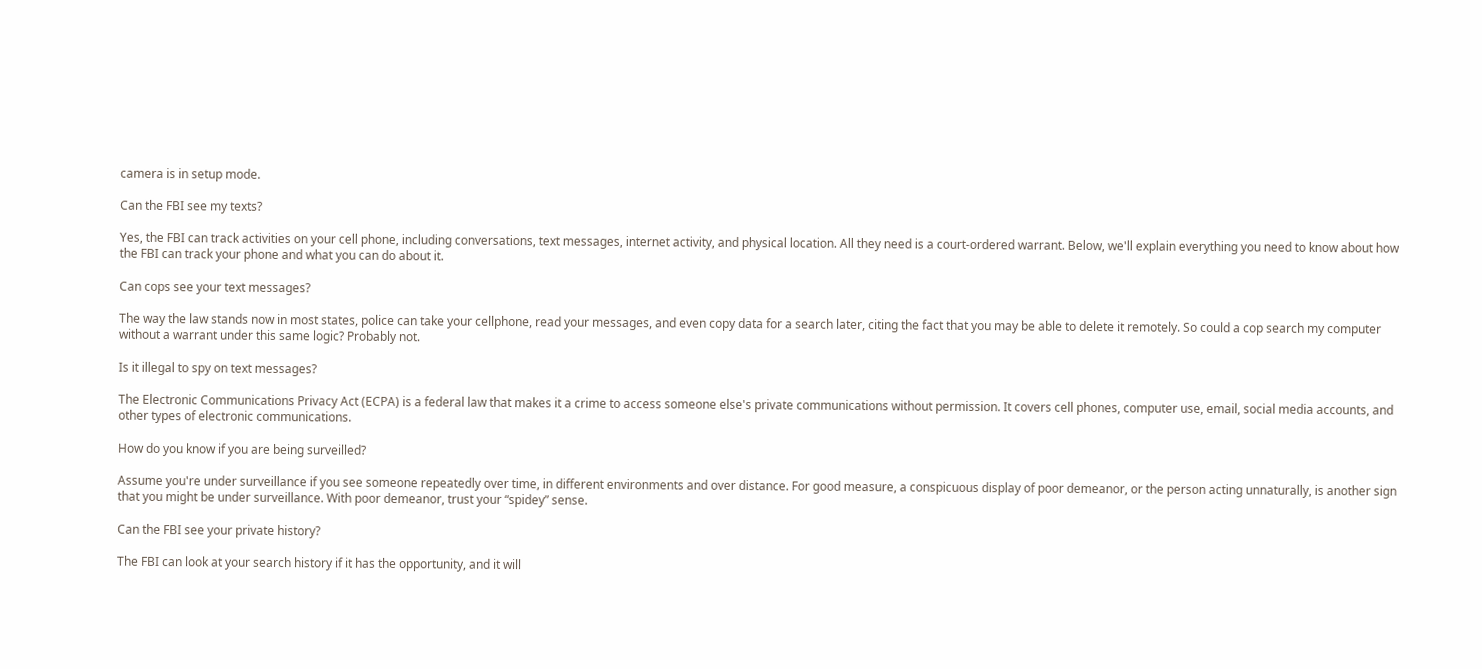camera is in setup mode.

Can the FBI see my texts?

Yes, the FBI can track activities on your cell phone, including conversations, text messages, internet activity, and physical location. All they need is a court-ordered warrant. Below, we'll explain everything you need to know about how the FBI can track your phone and what you can do about it.

Can cops see your text messages?

The way the law stands now in most states, police can take your cellphone, read your messages, and even copy data for a search later, citing the fact that you may be able to delete it remotely. So could a cop search my computer without a warrant under this same logic? Probably not.

Is it illegal to spy on text messages?

The Electronic Communications Privacy Act (ECPA) is a federal law that makes it a crime to access someone else's private communications without permission. It covers cell phones, computer use, email, social media accounts, and other types of electronic communications.

How do you know if you are being surveilled?

Assume you're under surveillance if you see someone repeatedly over time, in different environments and over distance. For good measure, a conspicuous display of poor demeanor, or the person acting unnaturally, is another sign that you might be under surveillance. With poor demeanor, trust your “spidey” sense.

Can the FBI see your private history?

The FBI can look at your search history if it has the opportunity, and it will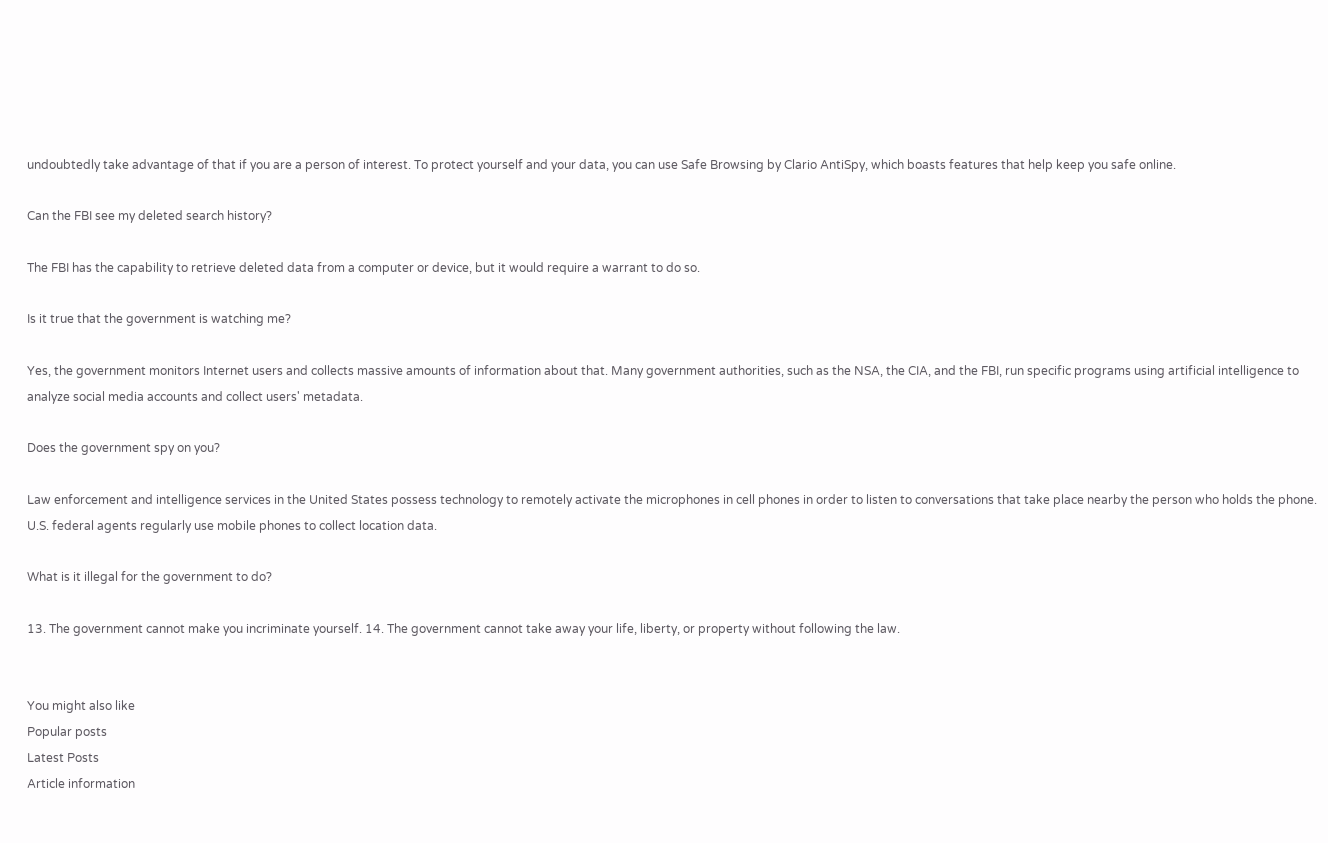undoubtedly take advantage of that if you are a person of interest. To protect yourself and your data, you can use Safe Browsing by Clario AntiSpy, which boasts features that help keep you safe online.

Can the FBI see my deleted search history?

The FBI has the capability to retrieve deleted data from a computer or device, but it would require a warrant to do so.

Is it true that the government is watching me?

Yes, the government monitors Internet users and collects massive amounts of information about that. Many government authorities, such as the NSA, the CIA, and the FBI, run specific programs using artificial intelligence to analyze social media accounts and collect users' metadata.

Does the government spy on you?

Law enforcement and intelligence services in the United States possess technology to remotely activate the microphones in cell phones in order to listen to conversations that take place nearby the person who holds the phone. U.S. federal agents regularly use mobile phones to collect location data.

What is it illegal for the government to do?

13. The government cannot make you incriminate yourself. 14. The government cannot take away your life, liberty, or property without following the law.


You might also like
Popular posts
Latest Posts
Article information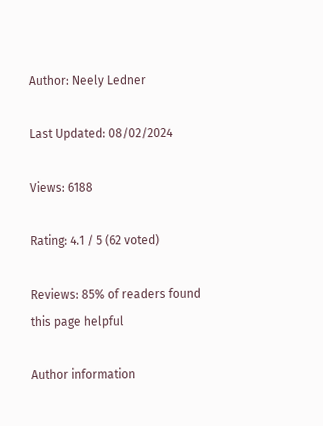Author: Neely Ledner

Last Updated: 08/02/2024

Views: 6188

Rating: 4.1 / 5 (62 voted)

Reviews: 85% of readers found this page helpful

Author information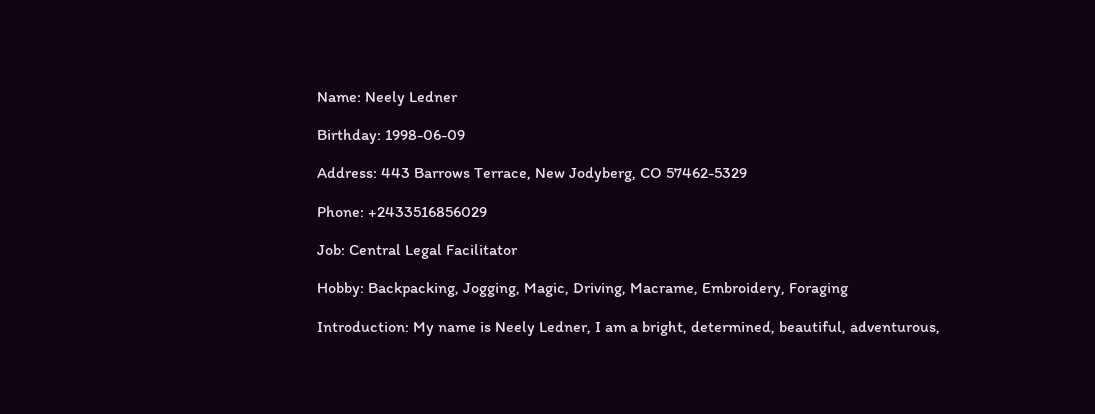Name: Neely Ledner

Birthday: 1998-06-09

Address: 443 Barrows Terrace, New Jodyberg, CO 57462-5329

Phone: +2433516856029

Job: Central Legal Facilitator

Hobby: Backpacking, Jogging, Magic, Driving, Macrame, Embroidery, Foraging

Introduction: My name is Neely Ledner, I am a bright, determined, beautiful, adventurous,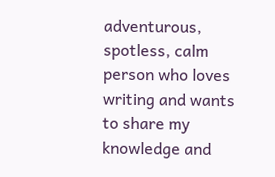adventurous, spotless, calm person who loves writing and wants to share my knowledge and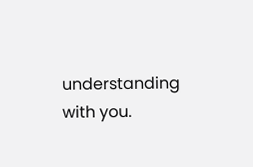understanding with you.